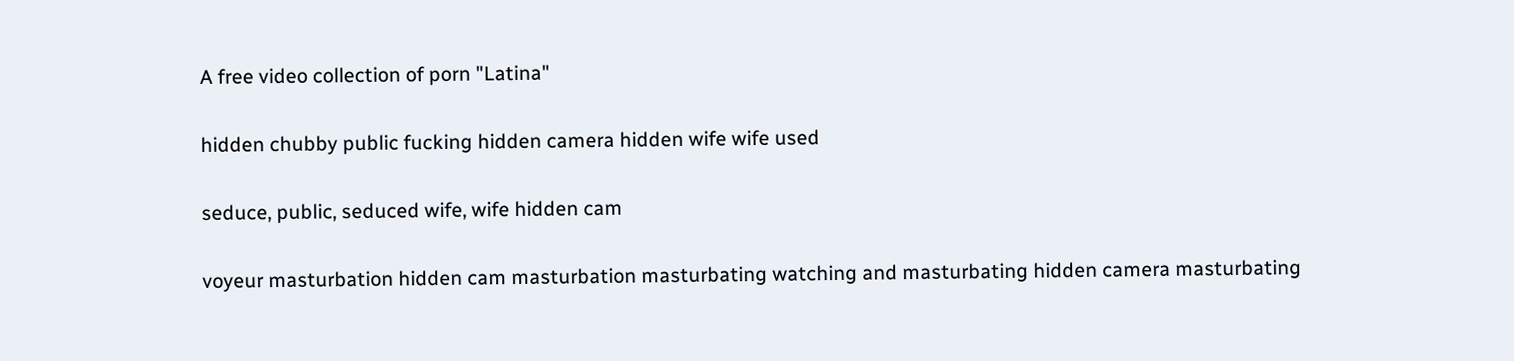A free video collection of porn "Latina"

hidden chubby public fucking hidden camera hidden wife wife used

seduce, public, seduced wife, wife hidden cam

voyeur masturbation hidden cam masturbation masturbating watching and masturbating hidden camera masturbating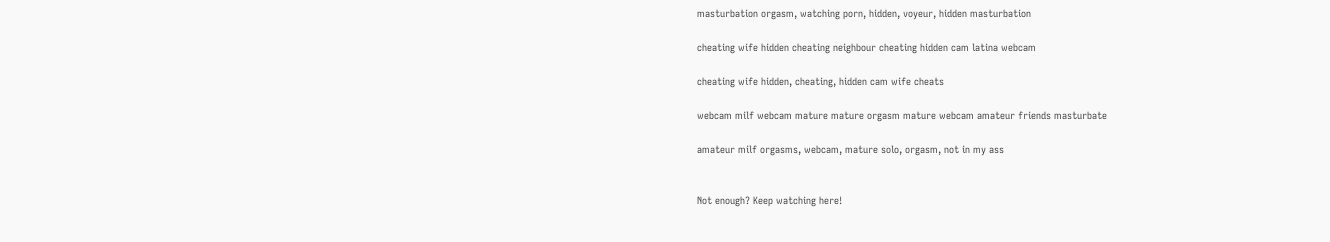masturbation orgasm, watching porn, hidden, voyeur, hidden masturbation

cheating wife hidden cheating neighbour cheating hidden cam latina webcam

cheating wife hidden, cheating, hidden cam wife cheats

webcam milf webcam mature mature orgasm mature webcam amateur friends masturbate

amateur milf orgasms, webcam, mature solo, orgasm, not in my ass


Not enough? Keep watching here!